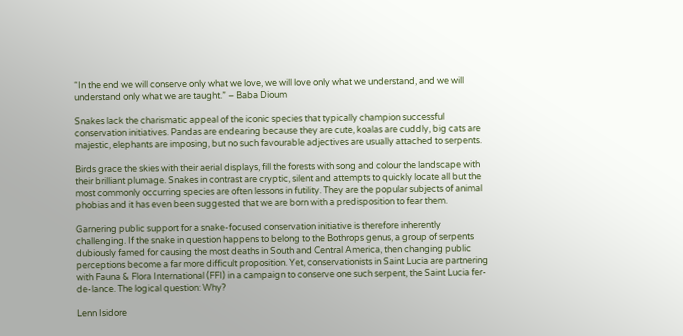“In the end we will conserve only what we love, we will love only what we understand, and we will understand only what we are taught.” – Baba Dioum

Snakes lack the charismatic appeal of the iconic species that typically champion successful conservation initiatives. Pandas are endearing because they are cute, koalas are cuddly, big cats are majestic, elephants are imposing, but no such favourable adjectives are usually attached to serpents.

Birds grace the skies with their aerial displays, fill the forests with song and colour the landscape with their brilliant plumage. Snakes in contrast are cryptic, silent and attempts to quickly locate all but the most commonly occurring species are often lessons in futility. They are the popular subjects of animal phobias and it has even been suggested that we are born with a predisposition to fear them.

Garnering public support for a snake-focused conservation initiative is therefore inherently challenging. If the snake in question happens to belong to the Bothrops genus, a group of serpents dubiously famed for causing the most deaths in South and Central America, then changing public perceptions become a far more difficult proposition. Yet, conservationists in Saint Lucia are partnering with Fauna & Flora International (FFI) in a campaign to conserve one such serpent, the Saint Lucia fer-de-lance. The logical question: Why?

Lenn Isidore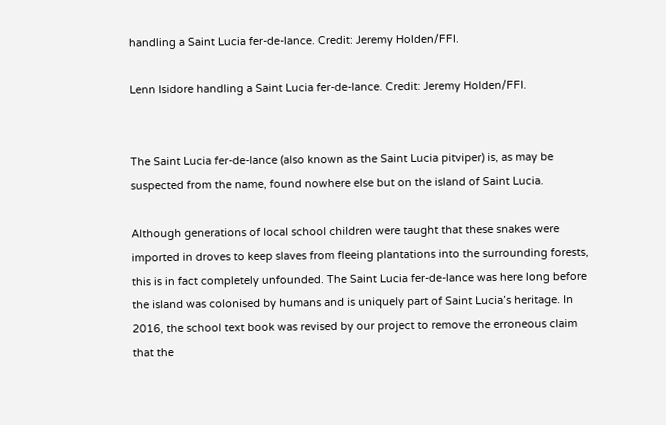handling a Saint Lucia fer-de-lance. Credit: Jeremy Holden/FFI.

Lenn Isidore handling a Saint Lucia fer-de-lance. Credit: Jeremy Holden/FFI.


The Saint Lucia fer-de-lance (also known as the Saint Lucia pitviper) is, as may be suspected from the name, found nowhere else but on the island of Saint Lucia.

Although generations of local school children were taught that these snakes were imported in droves to keep slaves from fleeing plantations into the surrounding forests, this is in fact completely unfounded. The Saint Lucia fer-de-lance was here long before the island was colonised by humans and is uniquely part of Saint Lucia’s heritage. In 2016, the school text book was revised by our project to remove the erroneous claim that the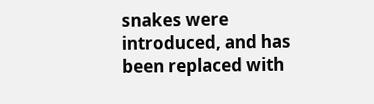snakes were introduced, and has been replaced with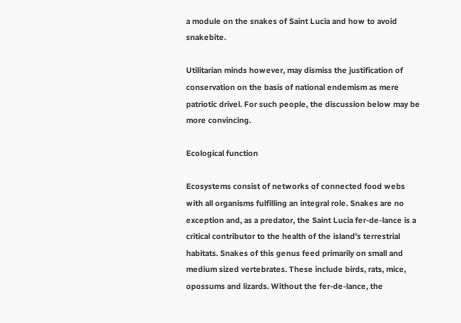a module on the snakes of Saint Lucia and how to avoid snakebite.

Utilitarian minds however, may dismiss the justification of conservation on the basis of national endemism as mere patriotic drivel. For such people, the discussion below may be more convincing.

Ecological function

Ecosystems consist of networks of connected food webs with all organisms fulfilling an integral role. Snakes are no exception and, as a predator, the Saint Lucia fer-de-lance is a critical contributor to the health of the island’s terrestrial habitats. Snakes of this genus feed primarily on small and medium sized vertebrates. These include birds, rats, mice, opossums and lizards. Without the fer-de-lance, the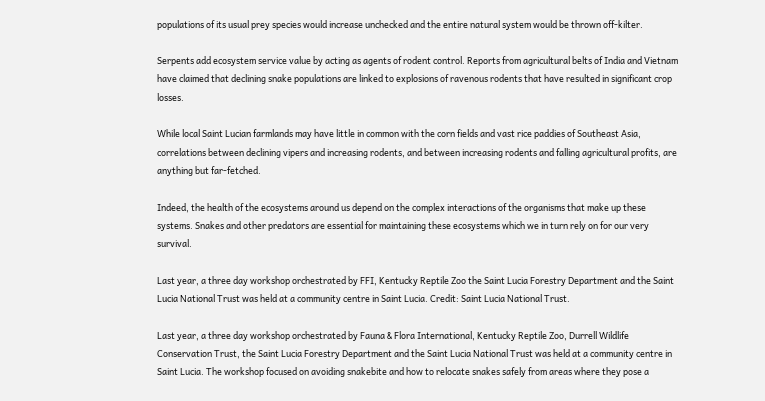populations of its usual prey species would increase unchecked and the entire natural system would be thrown off-kilter.

Serpents add ecosystem service value by acting as agents of rodent control. Reports from agricultural belts of India and Vietnam have claimed that declining snake populations are linked to explosions of ravenous rodents that have resulted in significant crop losses.

While local Saint Lucian farmlands may have little in common with the corn fields and vast rice paddies of Southeast Asia, correlations between declining vipers and increasing rodents, and between increasing rodents and falling agricultural profits, are anything but far-fetched.

Indeed, the health of the ecosystems around us depend on the complex interactions of the organisms that make up these systems. Snakes and other predators are essential for maintaining these ecosystems which we in turn rely on for our very survival.

Last year, a three day workshop orchestrated by FFI, Kentucky Reptile Zoo the Saint Lucia Forestry Department and the Saint Lucia National Trust was held at a community centre in Saint Lucia. Credit: Saint Lucia National Trust.

Last year, a three day workshop orchestrated by Fauna & Flora International, Kentucky Reptile Zoo, Durrell Wildlife Conservation Trust, the Saint Lucia Forestry Department and the Saint Lucia National Trust was held at a community centre in Saint Lucia. The workshop focused on avoiding snakebite and how to relocate snakes safely from areas where they pose a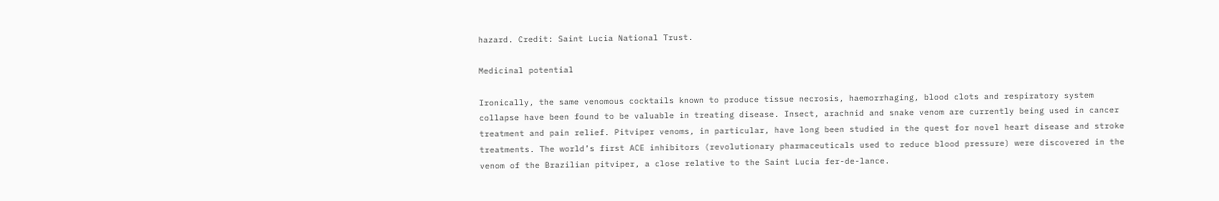hazard. Credit: Saint Lucia National Trust.

Medicinal potential

Ironically, the same venomous cocktails known to produce tissue necrosis, haemorrhaging, blood clots and respiratory system collapse have been found to be valuable in treating disease. Insect, arachnid and snake venom are currently being used in cancer treatment and pain relief. Pitviper venoms, in particular, have long been studied in the quest for novel heart disease and stroke treatments. The world’s first ACE inhibitors (revolutionary pharmaceuticals used to reduce blood pressure) were discovered in the venom of the Brazilian pitviper, a close relative to the Saint Lucia fer-de-lance.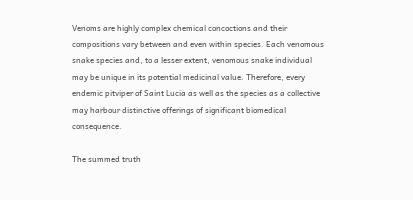Venoms are highly complex chemical concoctions and their compositions vary between and even within species. Each venomous snake species and, to a lesser extent, venomous snake individual may be unique in its potential medicinal value. Therefore, every endemic pitviper of Saint Lucia as well as the species as a collective may harbour distinctive offerings of significant biomedical consequence.

The summed truth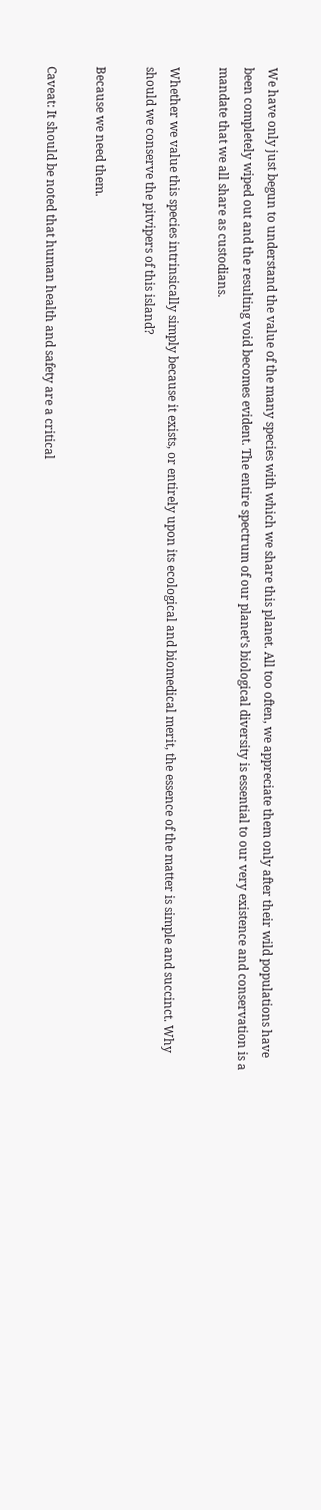We have only just begun to understand the value of the many species with which we share this planet. All too often, we appreciate them only after their wild populations have been completely wiped out and the resulting void becomes evident. The entire spectrum of our planet’s biological diversity is essential to our very existence and conservation is a mandate that we all share as custodians.

Whether we value this species intrinsically simply because it exists, or entirely upon its ecological and biomedical merit, the essence of the matter is simple and succinct. Why should we conserve the pitvipers of this island?

Because we need them.

Caveat: It should be noted that human health and safety are a critical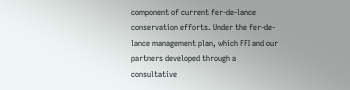component of current fer-de-lance conservation efforts. Under the fer-de-lance management plan, which FFI and our partners developed through a consultative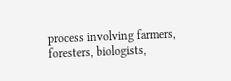process involving farmers, foresters, biologists,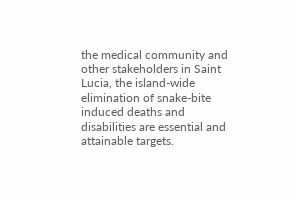the medical community and other stakeholders in Saint Lucia, the island-wide elimination of snake-bite induced deaths and disabilities are essential and attainable targets.